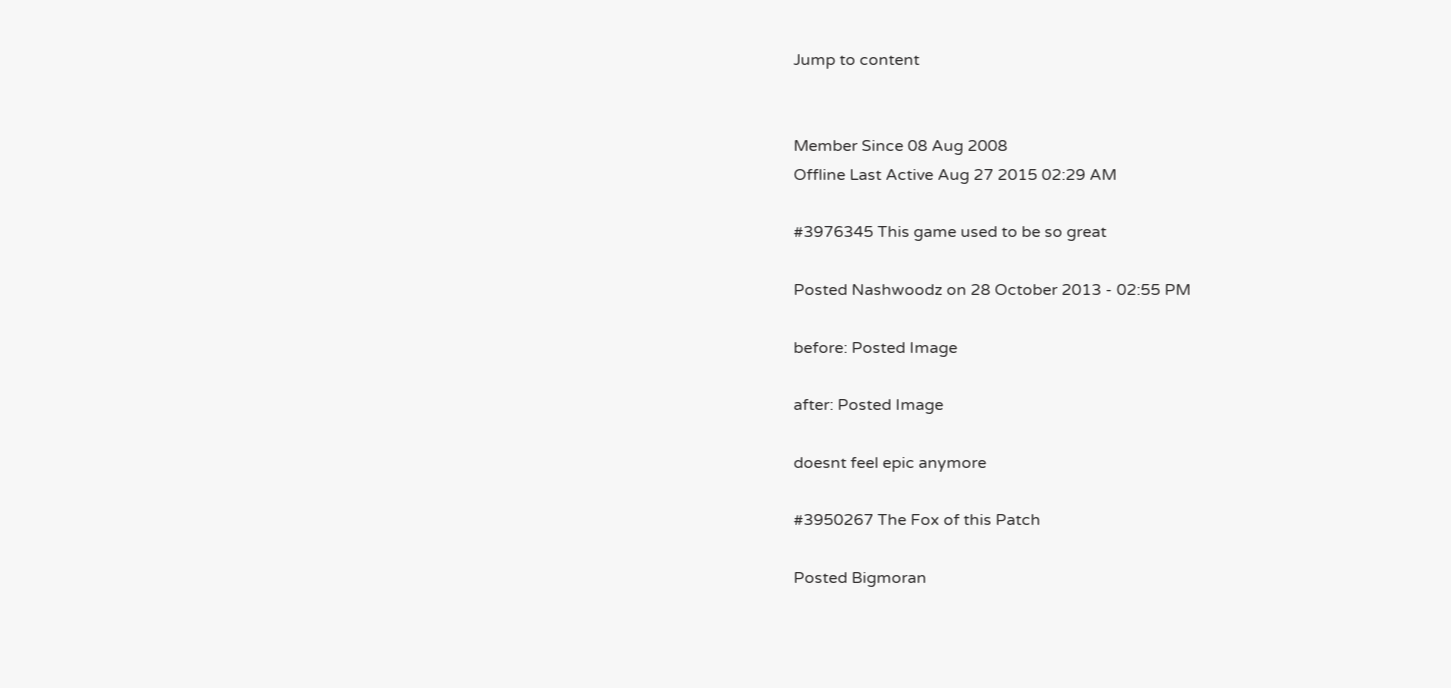Jump to content


Member Since 08 Aug 2008
Offline Last Active Aug 27 2015 02:29 AM

#3976345 This game used to be so great

Posted Nashwoodz on 28 October 2013 - 02:55 PM

before: Posted Image

after: Posted Image

doesnt feel epic anymore

#3950267 The Fox of this Patch

Posted Bigmoran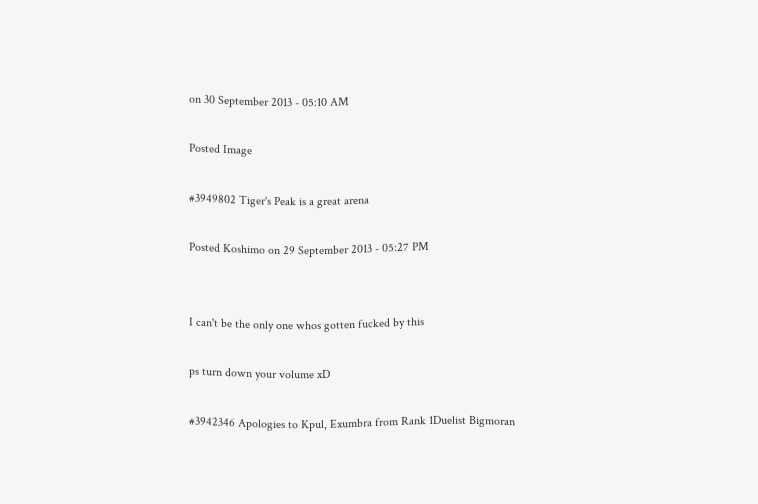on 30 September 2013 - 05:10 AM

Posted Image

#3949802 Tiger's Peak is a great arena

Posted Koshimo on 29 September 2013 - 05:27 PM


I can't be the only one whos gotten fucked by this

ps turn down your volume xD

#3942346 Apologies to Kpul, Exumbra from Rank 1Duelist Bigmoran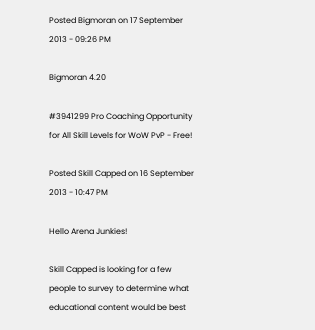Posted Bigmoran on 17 September 2013 - 09:26 PM

Bigmoran 4.20

#3941299 Pro Coaching Opportunity for All Skill Levels for WoW PvP - Free!

Posted Skill Capped on 16 September 2013 - 10:47 PM

Hello Arena Junkies!

Skill Capped is looking for a few people to survey to determine what educational content would be best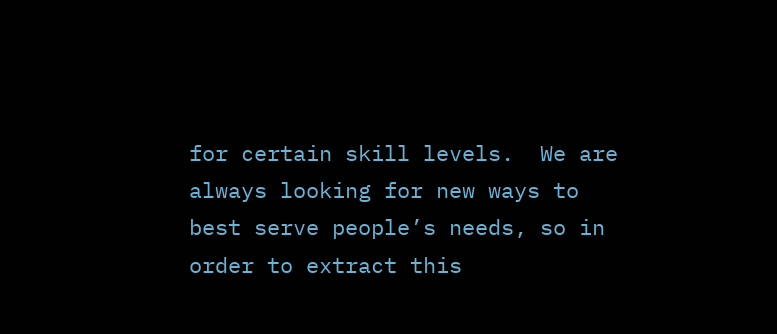for certain skill levels.  We are always looking for new ways to best serve people’s needs, so in order to extract this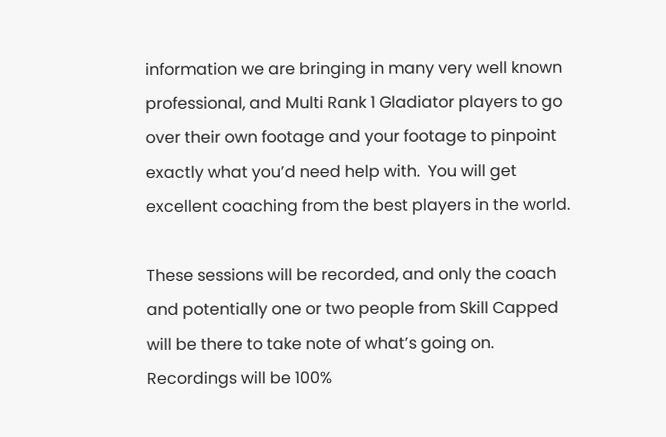information we are bringing in many very well known professional, and Multi Rank 1 Gladiator players to go over their own footage and your footage to pinpoint exactly what you’d need help with.  You will get excellent coaching from the best players in the world.

These sessions will be recorded, and only the coach and potentially one or two people from Skill Capped will be there to take note of what’s going on.  Recordings will be 100%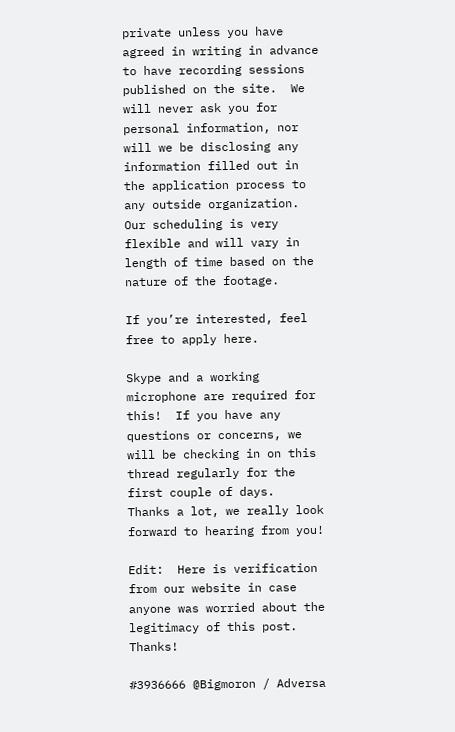private unless you have agreed in writing in advance to have recording sessions published on the site.  We will never ask you for personal information, nor will we be disclosing any information filled out in the application process to any outside organization.  Our scheduling is very flexible and will vary in length of time based on the nature of the footage.

If you’re interested, feel free to apply here.

Skype and a working microphone are required for this!  If you have any questions or concerns, we will be checking in on this thread regularly for the first couple of days.  Thanks a lot, we really look forward to hearing from you!

Edit:  Here is verification from our website in case anyone was worried about the legitimacy of this post.  Thanks!

#3936666 @Bigmoron / Adversa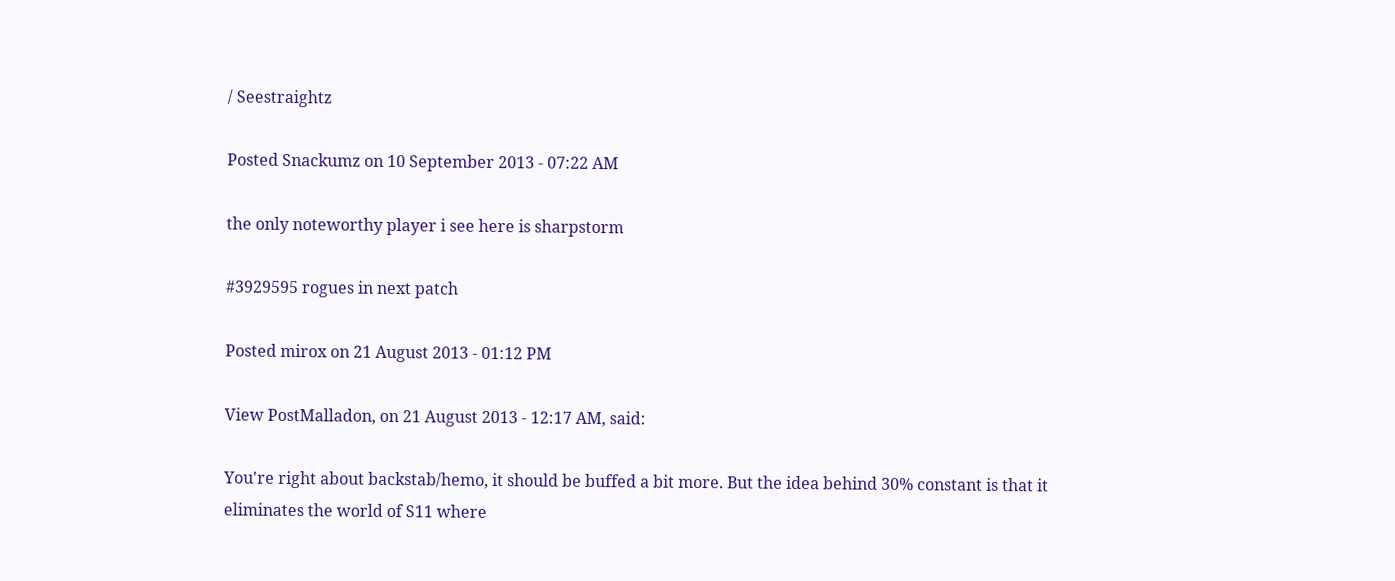/ Seestraightz

Posted Snackumz on 10 September 2013 - 07:22 AM

the only noteworthy player i see here is sharpstorm

#3929595 rogues in next patch

Posted mirox on 21 August 2013 - 01:12 PM

View PostMalladon, on 21 August 2013 - 12:17 AM, said:

You're right about backstab/hemo, it should be buffed a bit more. But the idea behind 30% constant is that it eliminates the world of S11 where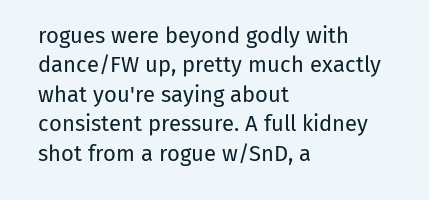rogues were beyond godly with dance/FW up, pretty much exactly what you're saying about consistent pressure. A full kidney shot from a rogue w/SnD, a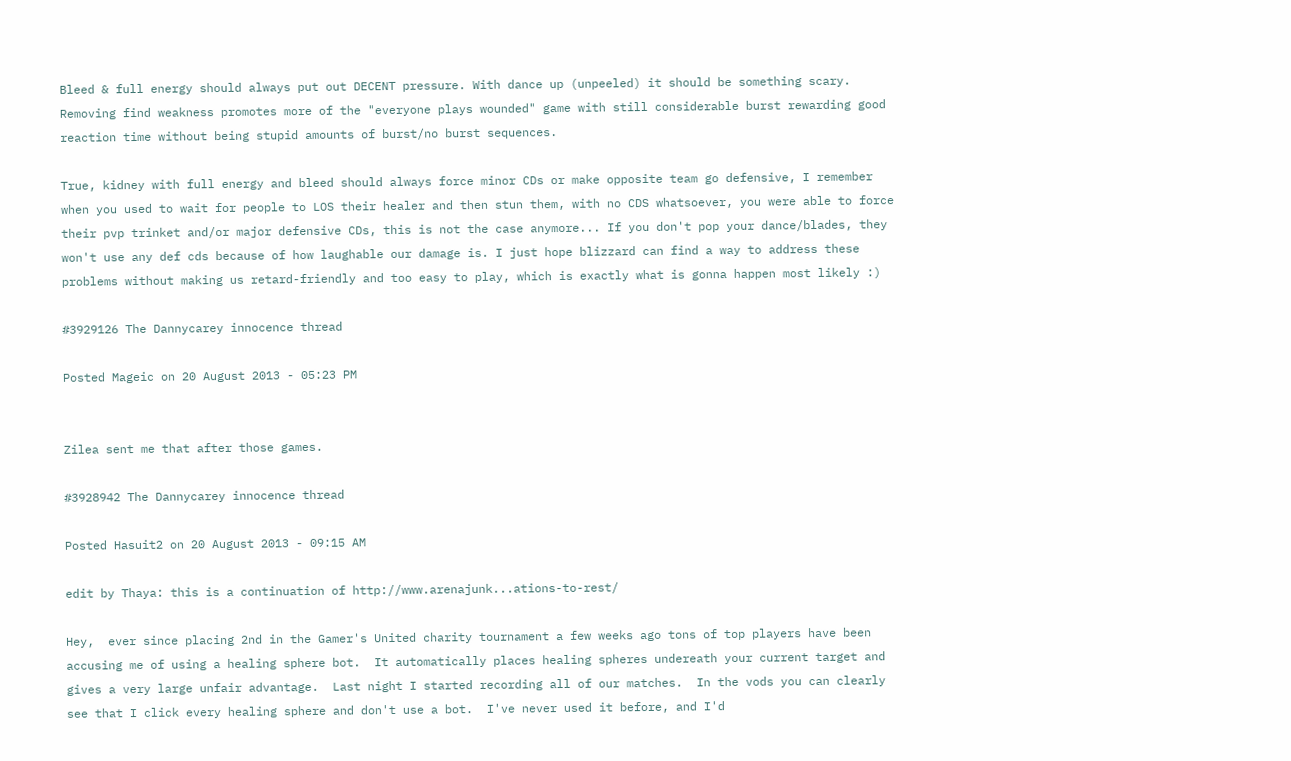Bleed & full energy should always put out DECENT pressure. With dance up (unpeeled) it should be something scary. Removing find weakness promotes more of the "everyone plays wounded" game with still considerable burst rewarding good reaction time without being stupid amounts of burst/no burst sequences.

True, kidney with full energy and bleed should always force minor CDs or make opposite team go defensive, I remember when you used to wait for people to LOS their healer and then stun them, with no CDS whatsoever, you were able to force their pvp trinket and/or major defensive CDs, this is not the case anymore... If you don't pop your dance/blades, they won't use any def cds because of how laughable our damage is. I just hope blizzard can find a way to address these problems without making us retard-friendly and too easy to play, which is exactly what is gonna happen most likely :)

#3929126 The Dannycarey innocence thread

Posted Mageic on 20 August 2013 - 05:23 PM


Zilea sent me that after those games.

#3928942 The Dannycarey innocence thread

Posted Hasuit2 on 20 August 2013 - 09:15 AM

edit by Thaya: this is a continuation of http://www.arenajunk...ations-to-rest/

Hey,  ever since placing 2nd in the Gamer's United charity tournament a few weeks ago tons of top players have been accusing me of using a healing sphere bot.  It automatically places healing spheres undereath your current target and gives a very large unfair advantage.  Last night I started recording all of our matches.  In the vods you can clearly see that I click every healing sphere and don't use a bot.  I've never used it before, and I'd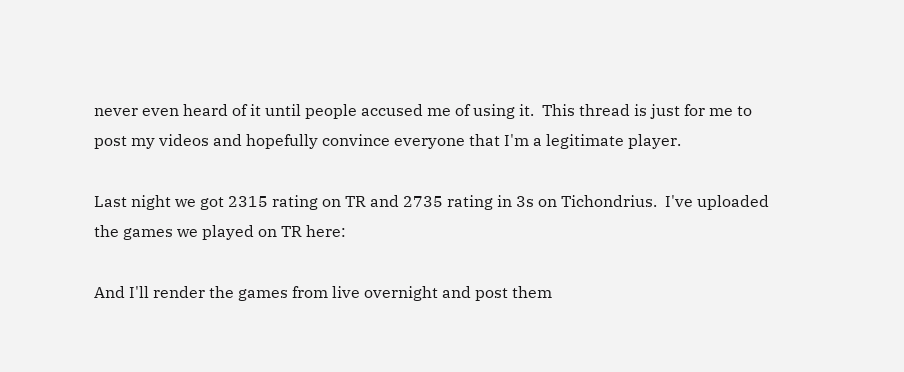never even heard of it until people accused me of using it.  This thread is just for me to post my videos and hopefully convince everyone that I'm a legitimate player.

Last night we got 2315 rating on TR and 2735 rating in 3s on Tichondrius.  I've uploaded the games we played on TR here:

And I'll render the games from live overnight and post them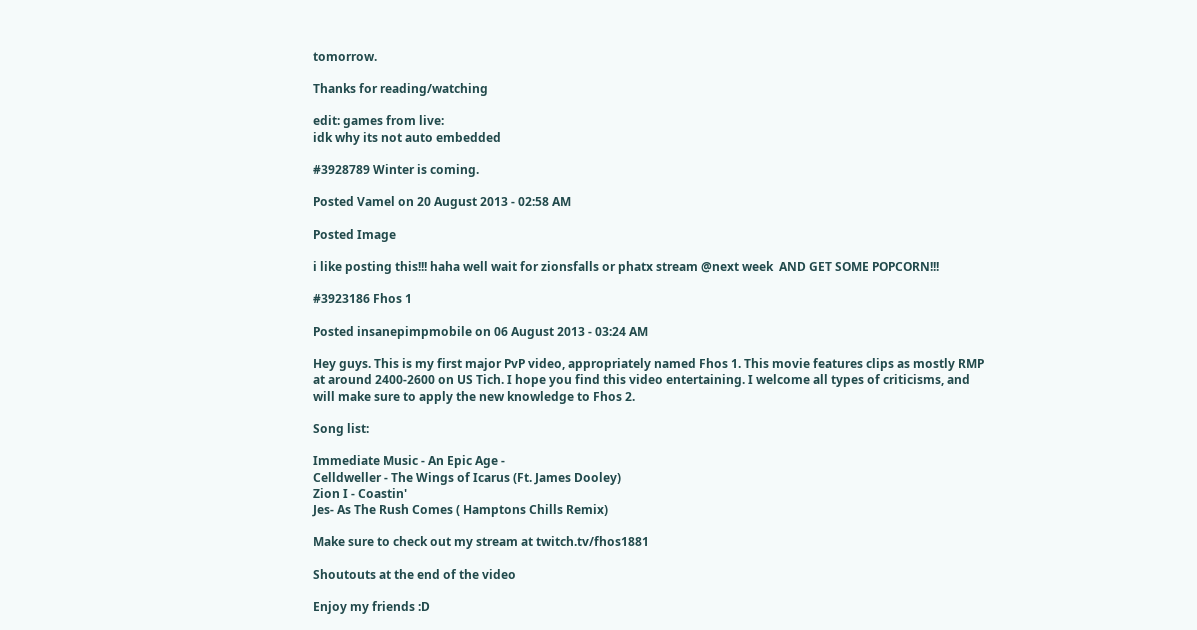tomorrow.

Thanks for reading/watching

edit: games from live:
idk why its not auto embedded

#3928789 Winter is coming.

Posted Vamel on 20 August 2013 - 02:58 AM

Posted Image

i like posting this!!! haha well wait for zionsfalls or phatx stream @next week  AND GET SOME POPCORN!!!

#3923186 Fhos 1

Posted insanepimpmobile on 06 August 2013 - 03:24 AM

Hey guys. This is my first major PvP video, appropriately named Fhos 1. This movie features clips as mostly RMP at around 2400-2600 on US Tich. I hope you find this video entertaining. I welcome all types of criticisms, and will make sure to apply the new knowledge to Fhos 2.

Song list:

Immediate Music - An Epic Age -
Celldweller - The Wings of Icarus (Ft. James Dooley)
Zion I - Coastin'
Jes- As The Rush Comes ( Hamptons Chills Remix)

Make sure to check out my stream at twitch.tv/fhos1881

Shoutouts at the end of the video

Enjoy my friends :D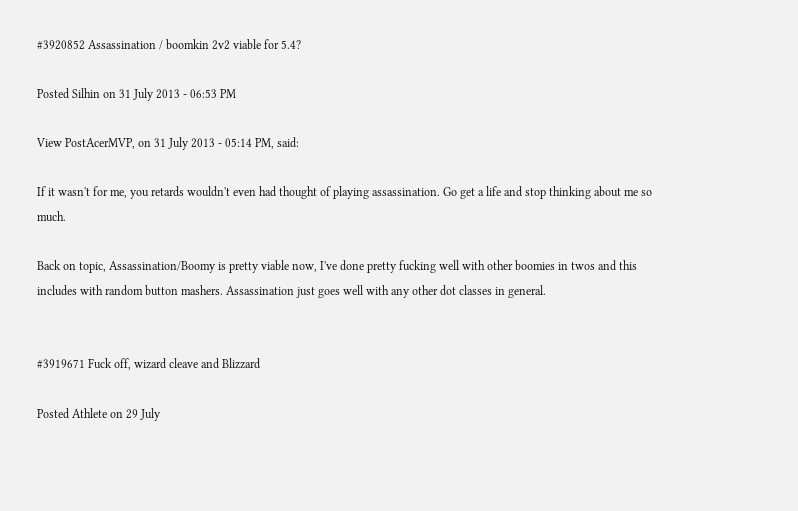#3920852 Assassination / boomkin 2v2 viable for 5.4?

Posted Silhin on 31 July 2013 - 06:53 PM

View PostAcerMVP, on 31 July 2013 - 05:14 PM, said:

If it wasn't for me, you retards wouldn't even had thought of playing assassination. Go get a life and stop thinking about me so much.

Back on topic, Assassination/Boomy is pretty viable now, I've done pretty fucking well with other boomies in twos and this includes with random button mashers. Assassination just goes well with any other dot classes in general.


#3919671 Fuck off, wizard cleave and Blizzard

Posted Athlete on 29 July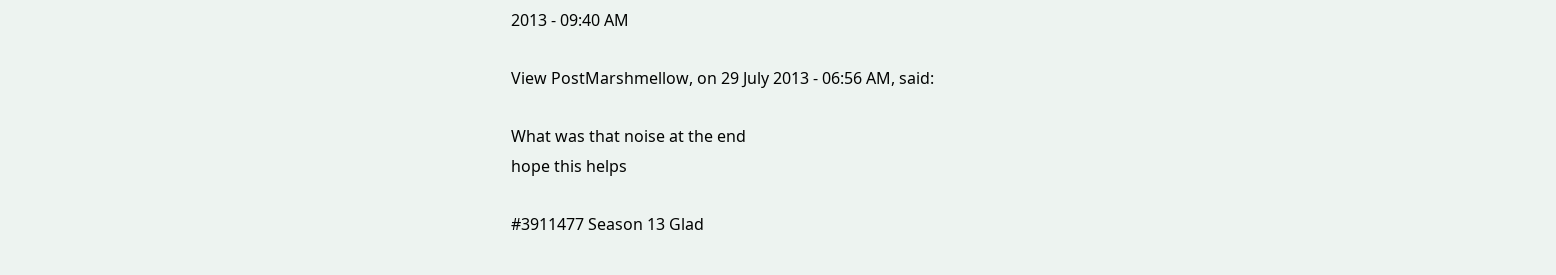2013 - 09:40 AM

View PostMarshmellow, on 29 July 2013 - 06:56 AM, said:

What was that noise at the end
hope this helps

#3911477 Season 13 Glad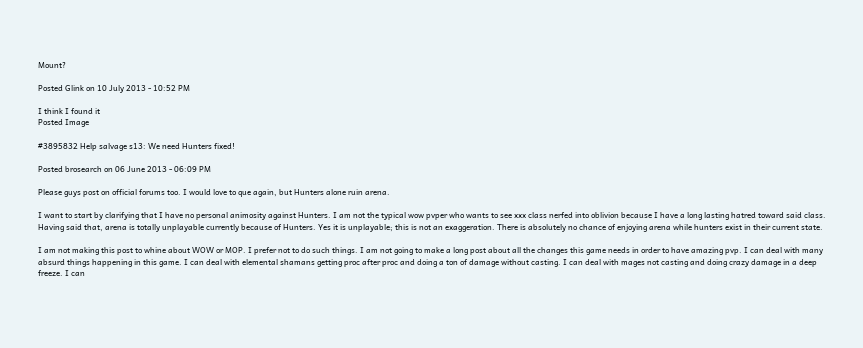Mount?

Posted Glink on 10 July 2013 - 10:52 PM

I think I found it
Posted Image

#3895832 Help salvage s13: We need Hunters fixed!

Posted brosearch on 06 June 2013 - 06:09 PM

Please guys post on official forums too. I would love to que again, but Hunters alone ruin arena.

I want to start by clarifying that I have no personal animosity against Hunters. I am not the typical wow pvper who wants to see xxx class nerfed into oblivion because I have a long lasting hatred toward said class. Having said that, arena is totally unplayable currently because of Hunters. Yes it is unplayable; this is not an exaggeration. There is absolutely no chance of enjoying arena while hunters exist in their current state.

I am not making this post to whine about WOW or MOP. I prefer not to do such things. I am not going to make a long post about all the changes this game needs in order to have amazing pvp. I can deal with many absurd things happening in this game. I can deal with elemental shamans getting proc after proc and doing a ton of damage without casting. I can deal with mages not casting and doing crazy damage in a deep freeze. I can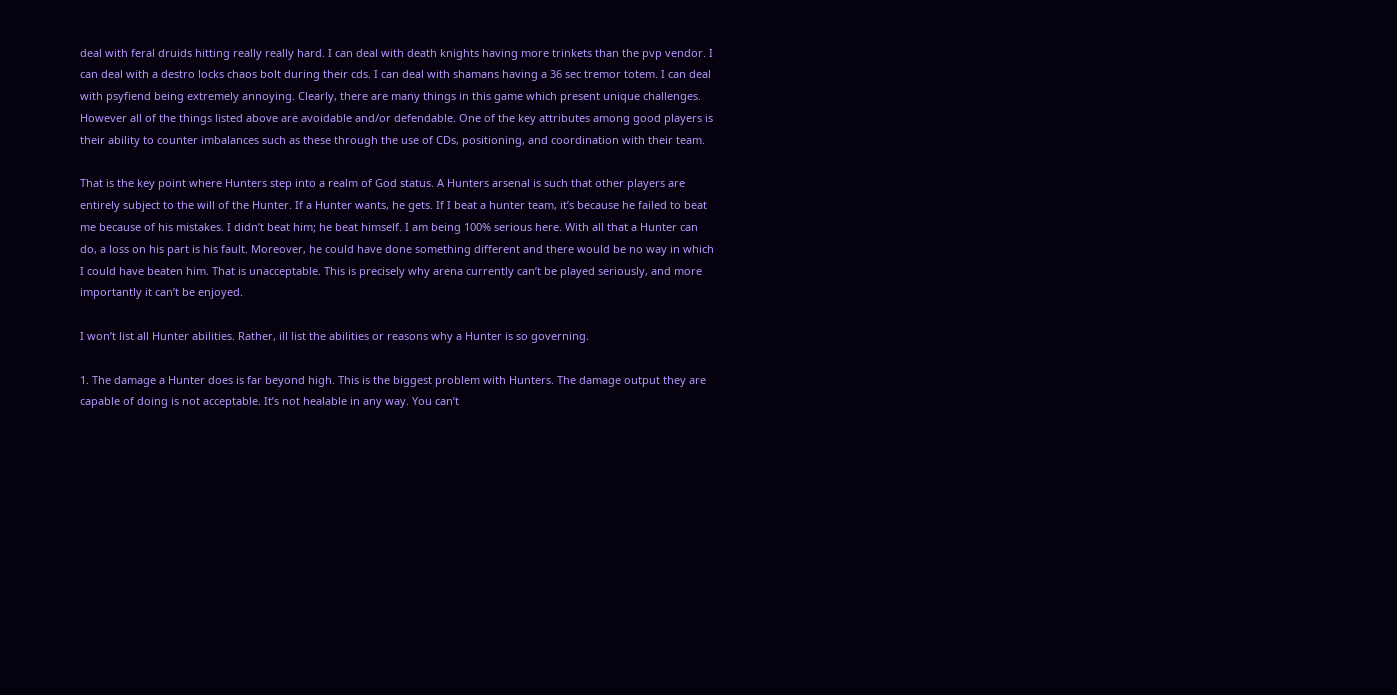deal with feral druids hitting really really hard. I can deal with death knights having more trinkets than the pvp vendor. I can deal with a destro locks chaos bolt during their cds. I can deal with shamans having a 36 sec tremor totem. I can deal with psyfiend being extremely annoying. Clearly, there are many things in this game which present unique challenges. However all of the things listed above are avoidable and/or defendable. One of the key attributes among good players is their ability to counter imbalances such as these through the use of CDs, positioning, and coordination with their team.

That is the key point where Hunters step into a realm of God status. A Hunters arsenal is such that other players are entirely subject to the will of the Hunter. If a Hunter wants, he gets. If I beat a hunter team, it’s because he failed to beat me because of his mistakes. I didn’t beat him; he beat himself. I am being 100% serious here. With all that a Hunter can do, a loss on his part is his fault. Moreover, he could have done something different and there would be no way in which I could have beaten him. That is unacceptable. This is precisely why arena currently can’t be played seriously, and more importantly it can’t be enjoyed.

I won’t list all Hunter abilities. Rather, ill list the abilities or reasons why a Hunter is so governing.

1. The damage a Hunter does is far beyond high. This is the biggest problem with Hunters. The damage output they are capable of doing is not acceptable. It’s not healable in any way. You can’t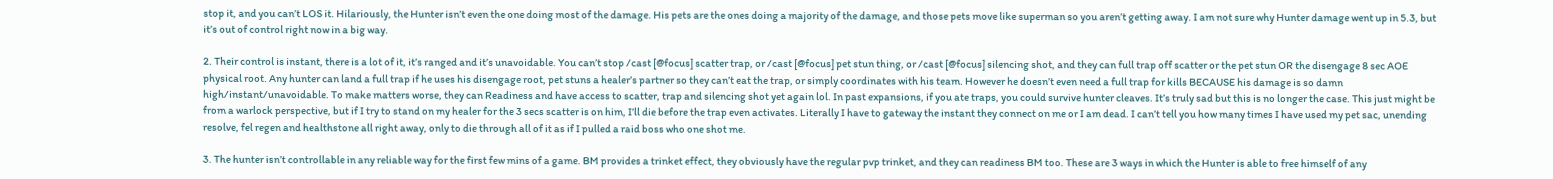stop it, and you can’t LOS it. Hilariously, the Hunter isn’t even the one doing most of the damage. His pets are the ones doing a majority of the damage, and those pets move like superman so you aren’t getting away. I am not sure why Hunter damage went up in 5.3, but it’s out of control right now in a big way.

2. Their control is instant, there is a lot of it, it’s ranged and it’s unavoidable. You can’t stop /cast [@focus] scatter trap, or /cast [@focus] pet stun thing, or /cast [@focus] silencing shot, and they can full trap off scatter or the pet stun OR the disengage 8 sec AOE physical root. Any hunter can land a full trap if he uses his disengage root, pet stuns a healer’s partner so they can’t eat the trap, or simply coordinates with his team. However he doesn’t even need a full trap for kills BECAUSE his damage is so damn high/instant/unavoidable. To make matters worse, they can Readiness and have access to scatter, trap and silencing shot yet again lol. In past expansions, if you ate traps, you could survive hunter cleaves. It’s truly sad but this is no longer the case. This just might be from a warlock perspective, but if I try to stand on my healer for the 3 secs scatter is on him, I’ll die before the trap even activates. Literally I have to gateway the instant they connect on me or I am dead. I can’t tell you how many times I have used my pet sac, unending resolve, fel regen and healthstone all right away, only to die through all of it as if I pulled a raid boss who one shot me.

3. The hunter isn’t controllable in any reliable way for the first few mins of a game. BM provides a trinket effect, they obviously have the regular pvp trinket, and they can readiness BM too. These are 3 ways in which the Hunter is able to free himself of any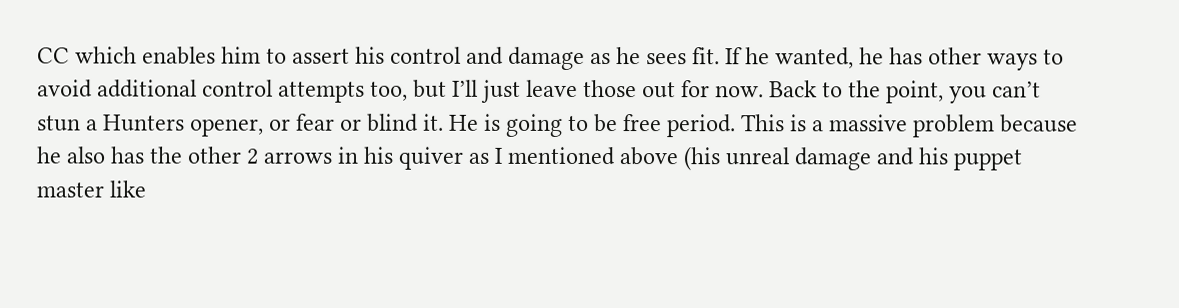CC which enables him to assert his control and damage as he sees fit. If he wanted, he has other ways to avoid additional control attempts too, but I’ll just leave those out for now. Back to the point, you can’t stun a Hunters opener, or fear or blind it. He is going to be free period. This is a massive problem because he also has the other 2 arrows in his quiver as I mentioned above (his unreal damage and his puppet master like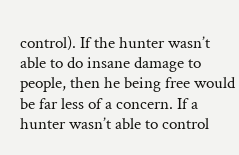control). If the hunter wasn’t able to do insane damage to people, then he being free would be far less of a concern. If a hunter wasn’t able to control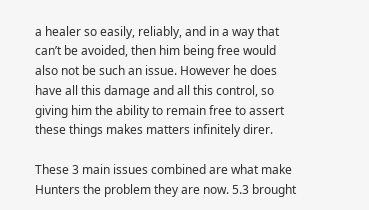a healer so easily, reliably, and in a way that can’t be avoided, then him being free would also not be such an issue. However he does have all this damage and all this control, so giving him the ability to remain free to assert these things makes matters infinitely direr.

These 3 main issues combined are what make Hunters the problem they are now. 5.3 brought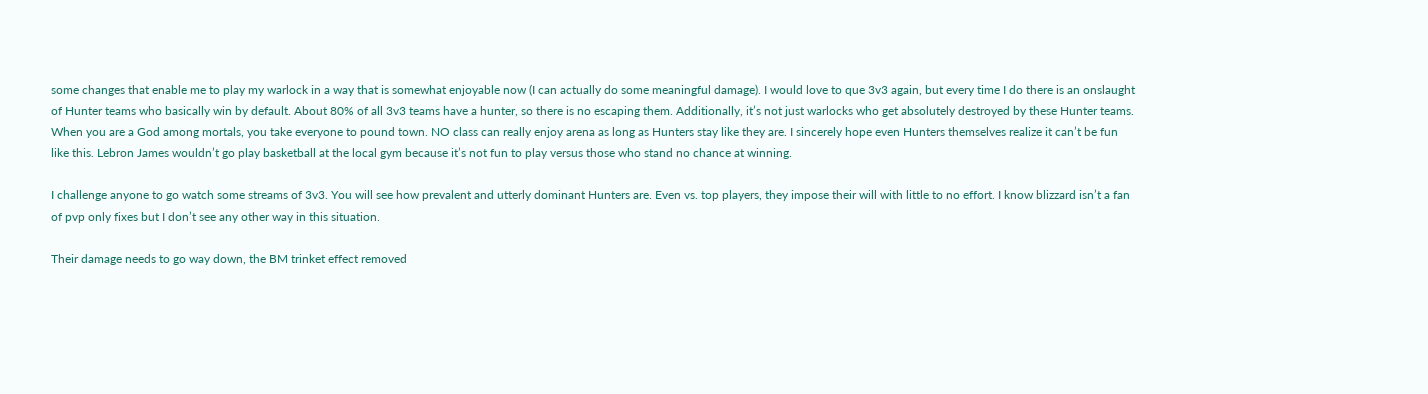some changes that enable me to play my warlock in a way that is somewhat enjoyable now (I can actually do some meaningful damage). I would love to que 3v3 again, but every time I do there is an onslaught of Hunter teams who basically win by default. About 80% of all 3v3 teams have a hunter, so there is no escaping them. Additionally, it’s not just warlocks who get absolutely destroyed by these Hunter teams. When you are a God among mortals, you take everyone to pound town. NO class can really enjoy arena as long as Hunters stay like they are. I sincerely hope even Hunters themselves realize it can’t be fun like this. Lebron James wouldn’t go play basketball at the local gym because it’s not fun to play versus those who stand no chance at winning.

I challenge anyone to go watch some streams of 3v3. You will see how prevalent and utterly dominant Hunters are. Even vs. top players, they impose their will with little to no effort. I know blizzard isn’t a fan of pvp only fixes but I don’t see any other way in this situation.

Their damage needs to go way down, the BM trinket effect removed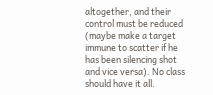altogether, and their control must be reduced (maybe make a target immune to scatter if he has been silencing shot and vice versa). No class should have it all.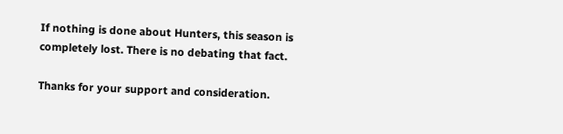If nothing is done about Hunters, this season is completely lost. There is no debating that fact.

Thanks for your support and consideration.